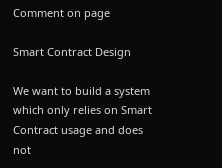Comment on page

Smart Contract Design

We want to build a system which only relies on Smart Contract usage and does not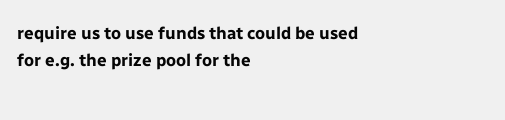require us to use funds that could be used for e.g. the prize pool for the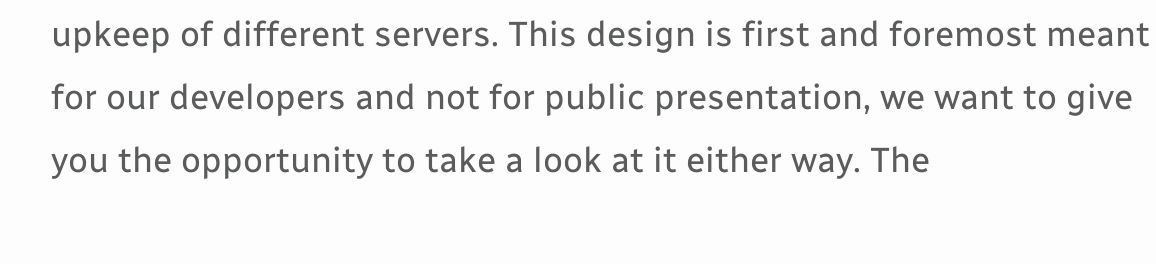upkeep of different servers. This design is first and foremost meant for our developers and not for public presentation, we want to give you the opportunity to take a look at it either way. The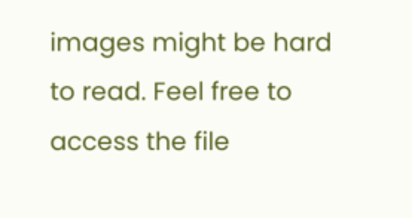images might be hard to read. Feel free to access the file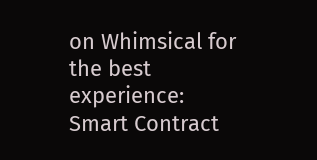on Whimsical for the best experience:
Smart Contract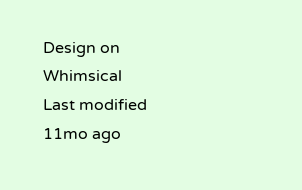Design on Whimsical
Last modified 11mo ago